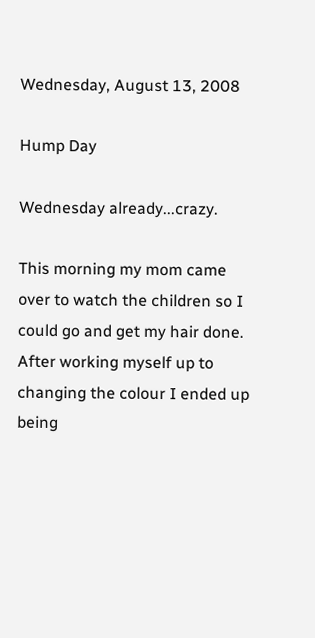Wednesday, August 13, 2008

Hump Day

Wednesday already...crazy.

This morning my mom came over to watch the children so I could go and get my hair done. After working myself up to changing the colour I ended up being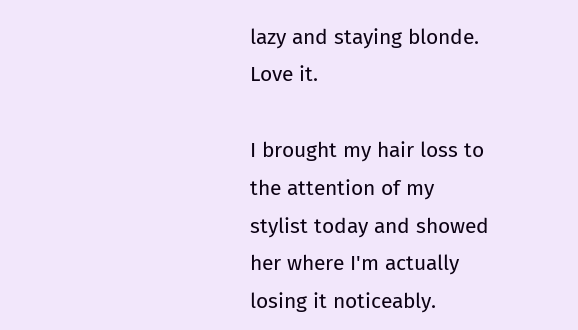lazy and staying blonde. Love it.

I brought my hair loss to the attention of my stylist today and showed her where I'm actually losing it noticeably.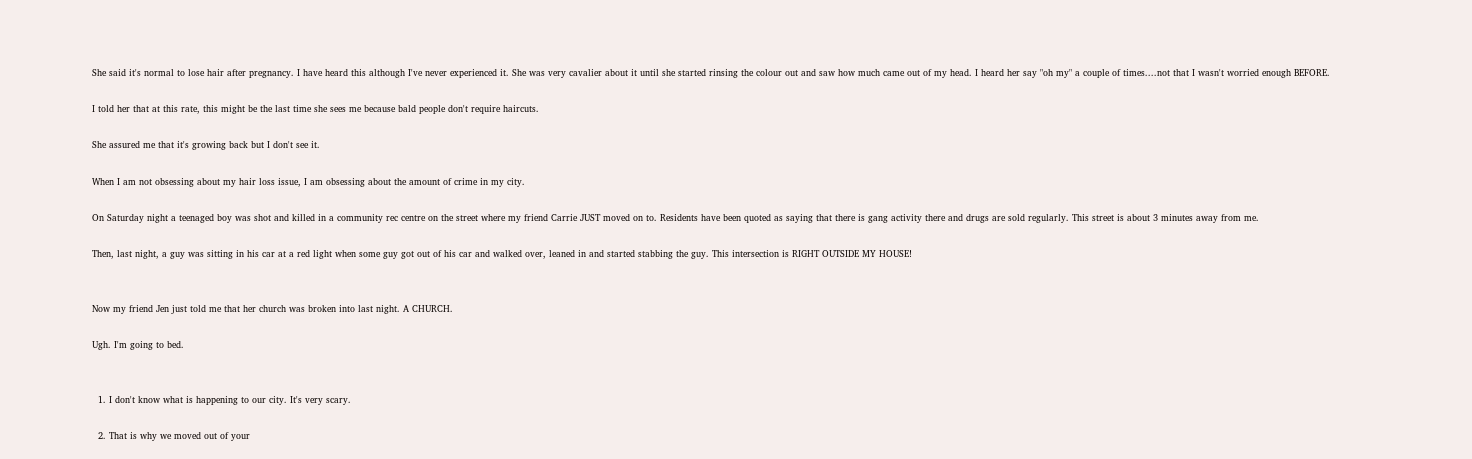She said it's normal to lose hair after pregnancy. I have heard this although I've never experienced it. She was very cavalier about it until she started rinsing the colour out and saw how much came out of my head. I heard her say "oh my" a couple of times....not that I wasn't worried enough BEFORE.

I told her that at this rate, this might be the last time she sees me because bald people don't require haircuts.

She assured me that it's growing back but I don't see it.

When I am not obsessing about my hair loss issue, I am obsessing about the amount of crime in my city.

On Saturday night a teenaged boy was shot and killed in a community rec centre on the street where my friend Carrie JUST moved on to. Residents have been quoted as saying that there is gang activity there and drugs are sold regularly. This street is about 3 minutes away from me.

Then, last night, a guy was sitting in his car at a red light when some guy got out of his car and walked over, leaned in and started stabbing the guy. This intersection is RIGHT OUTSIDE MY HOUSE!


Now my friend Jen just told me that her church was broken into last night. A CHURCH.

Ugh. I'm going to bed.


  1. I don't know what is happening to our city. It's very scary.

  2. That is why we moved out of your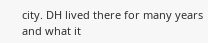city. DH lived there for many years and what it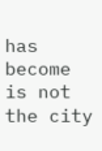has become is not the city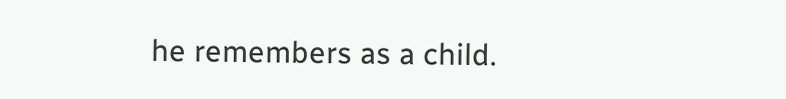he remembers as a child.